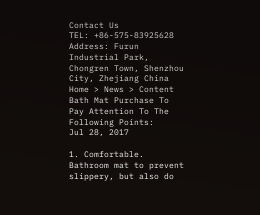Contact Us
TEL: +86-575-83925628
Address: Furun Industrial Park, Chongren Town, Shenzhou City, Zhejiang China
Home > News > Content
Bath Mat Purchase To Pay Attention To The Following Points:
Jul 28, 2017

1. Comfortable. Bathroom mat to prevent slippery, but also do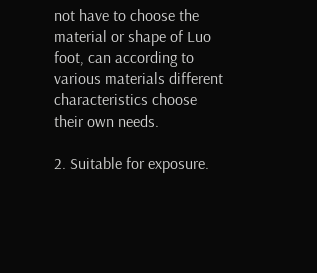not have to choose the material or shape of Luo foot, can according to various materials different characteristics choose their own needs.

2. Suitable for exposure.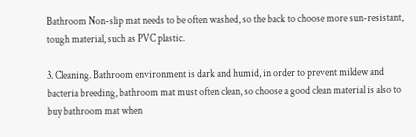Bathroom Non-slip mat needs to be often washed, so the back to choose more sun-resistant, tough material, such as PVC plastic.

3. Cleaning. Bathroom environment is dark and humid, in order to prevent mildew and bacteria breeding, bathroom mat must often clean, so choose a good clean material is also to buy bathroom mat when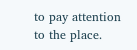to pay attention to the place.